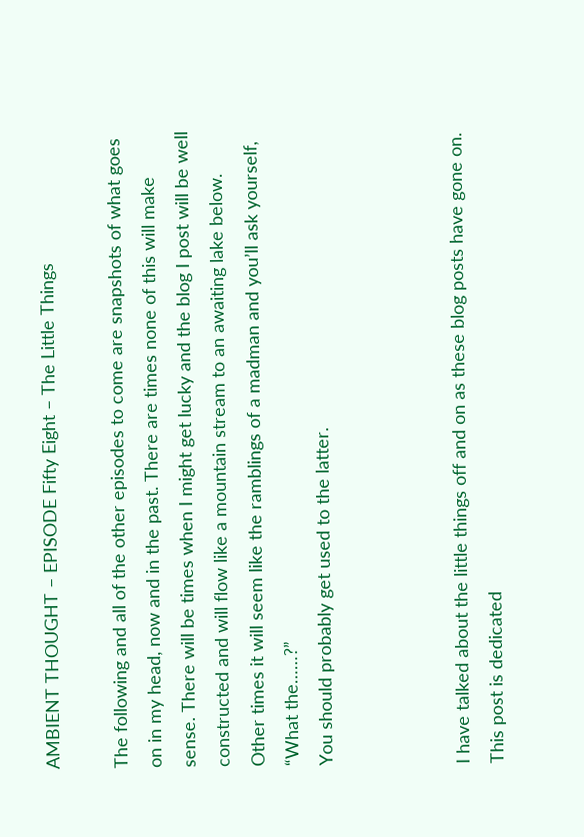AMBIENT THOUGHT – EPISODE Fifty Eight – The Little Things

The following and all of the other episodes to come are snapshots of what goes on in my head, now and in the past. There are times none of this will make sense. There will be times when I might get lucky and the blog I post will be well constructed and will flow like a mountain stream to an awaiting lake below. Other times it will seem like the ramblings of a madman and you’ll ask yourself, “What the……?”
You should probably get used to the latter.



I have talked about the little things off and on as these blog posts have gone on.
This post is dedicated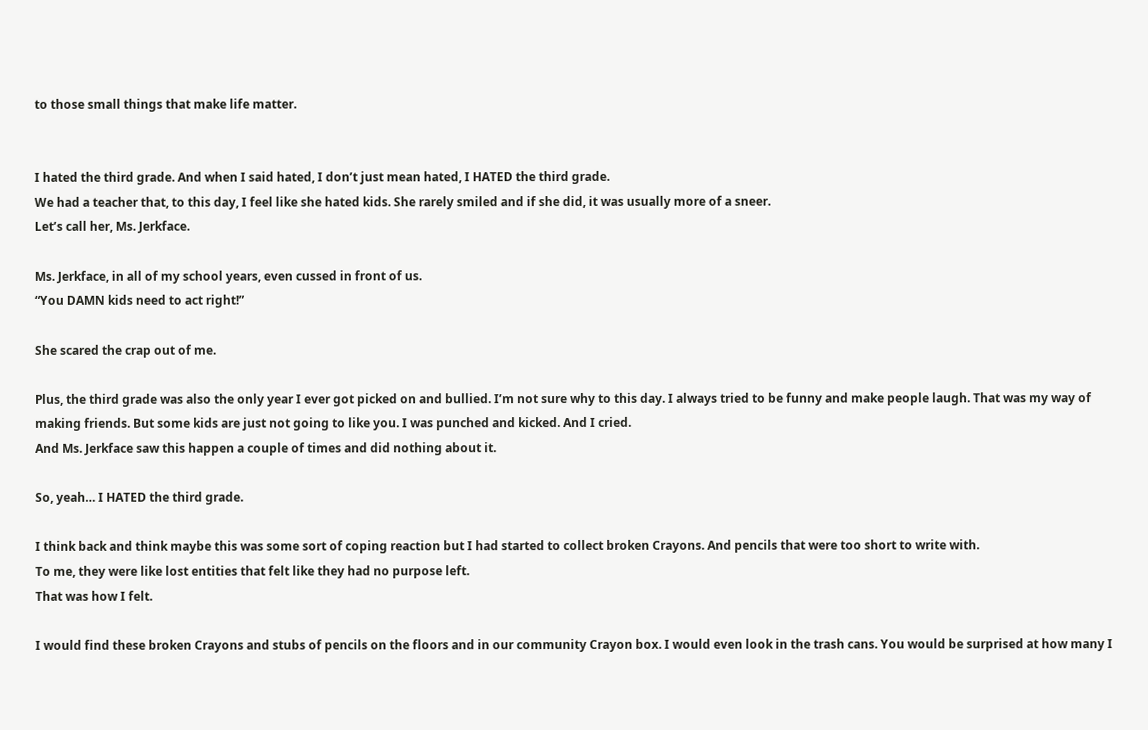to those small things that make life matter.


I hated the third grade. And when I said hated, I don’t just mean hated, I HATED the third grade.
We had a teacher that, to this day, I feel like she hated kids. She rarely smiled and if she did, it was usually more of a sneer.
Let’s call her, Ms. Jerkface.

Ms. Jerkface, in all of my school years, even cussed in front of us.
“You DAMN kids need to act right!”

She scared the crap out of me.

Plus, the third grade was also the only year I ever got picked on and bullied. I’m not sure why to this day. I always tried to be funny and make people laugh. That was my way of making friends. But some kids are just not going to like you. I was punched and kicked. And I cried.
And Ms. Jerkface saw this happen a couple of times and did nothing about it.

So, yeah… I HATED the third grade.

I think back and think maybe this was some sort of coping reaction but I had started to collect broken Crayons. And pencils that were too short to write with.
To me, they were like lost entities that felt like they had no purpose left.
That was how I felt.

I would find these broken Crayons and stubs of pencils on the floors and in our community Crayon box. I would even look in the trash cans. You would be surprised at how many I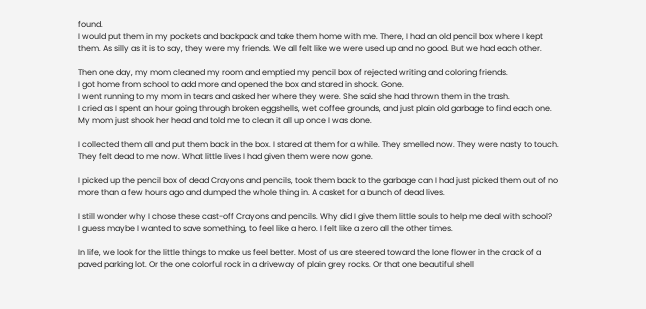found.
I would put them in my pockets and backpack and take them home with me. There, I had an old pencil box where I kept them. As silly as it is to say, they were my friends. We all felt like we were used up and no good. But we had each other.

Then one day, my mom cleaned my room and emptied my pencil box of rejected writing and coloring friends.
I got home from school to add more and opened the box and stared in shock. Gone.
I went running to my mom in tears and asked her where they were. She said she had thrown them in the trash.
I cried as I spent an hour going through broken eggshells, wet coffee grounds, and just plain old garbage to find each one. My mom just shook her head and told me to clean it all up once I was done.

I collected them all and put them back in the box. I stared at them for a while. They smelled now. They were nasty to touch.
They felt dead to me now. What little lives I had given them were now gone.

I picked up the pencil box of dead Crayons and pencils, took them back to the garbage can I had just picked them out of no more than a few hours ago and dumped the whole thing in. A casket for a bunch of dead lives.

I still wonder why I chose these cast-off Crayons and pencils. Why did I give them little souls to help me deal with school?
I guess maybe I wanted to save something, to feel like a hero. I felt like a zero all the other times.

In life, we look for the little things to make us feel better. Most of us are steered toward the lone flower in the crack of a paved parking lot. Or the one colorful rock in a driveway of plain grey rocks. Or that one beautiful shell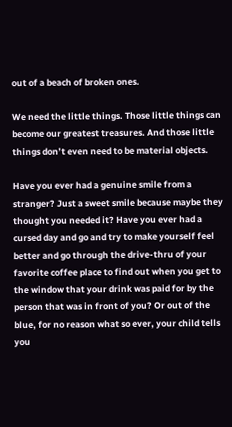out of a beach of broken ones.

We need the little things. Those little things can become our greatest treasures. And those little things don’t even need to be material objects.

Have you ever had a genuine smile from a stranger? Just a sweet smile because maybe they thought you needed it? Have you ever had a cursed day and go and try to make yourself feel better and go through the drive-thru of your favorite coffee place to find out when you get to the window that your drink was paid for by the person that was in front of you? Or out of the blue, for no reason what so ever, your child tells you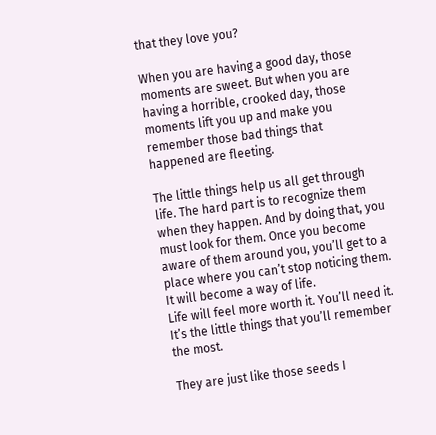that they love you?

When you are having a good day, those moments are sweet. But when you are having a horrible, crooked day, those moments lift you up and make you remember those bad things that happened are fleeting.

The little things help us all get through life. The hard part is to recognize them when they happen. And by doing that, you must look for them. Once you become aware of them around you, you’ll get to a place where you can’t stop noticing them. It will become a way of life.
Life will feel more worth it. You’ll need it. It’s the little things that you’ll remember the most.

They are just like those seeds I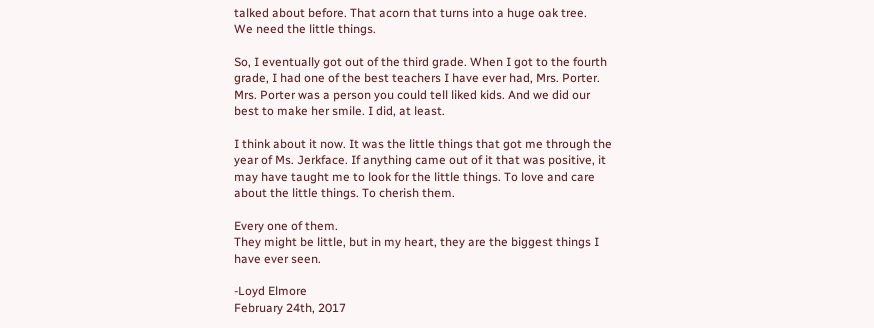talked about before. That acorn that turns into a huge oak tree.
We need the little things.

So, I eventually got out of the third grade. When I got to the fourth grade, I had one of the best teachers I have ever had, Mrs. Porter.
Mrs. Porter was a person you could tell liked kids. And we did our best to make her smile. I did, at least.

I think about it now. It was the little things that got me through the year of Ms. Jerkface. If anything came out of it that was positive, it may have taught me to look for the little things. To love and care about the little things. To cherish them.

Every one of them.
They might be little, but in my heart, they are the biggest things I have ever seen.

-Loyd Elmore
February 24th, 2017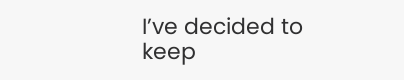I’ve decided to keep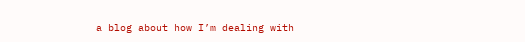a blog about how I’m dealing with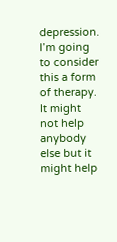depression. I’m going to consider this a form of therapy. It might not help anybody else but it might help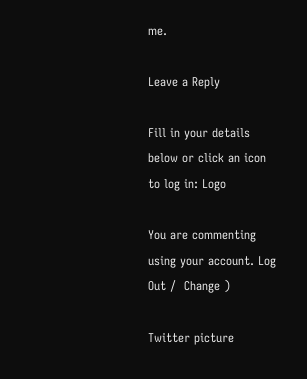me.

Leave a Reply

Fill in your details below or click an icon to log in: Logo

You are commenting using your account. Log Out /  Change )

Twitter picture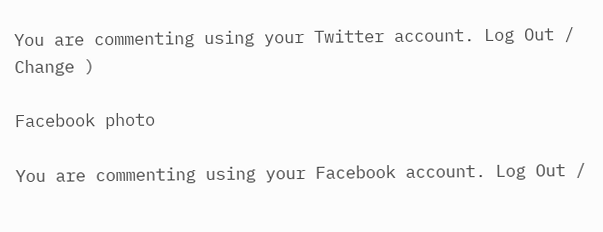You are commenting using your Twitter account. Log Out /  Change )

Facebook photo

You are commenting using your Facebook account. Log Out /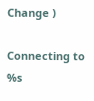Change )

Connecting to %s